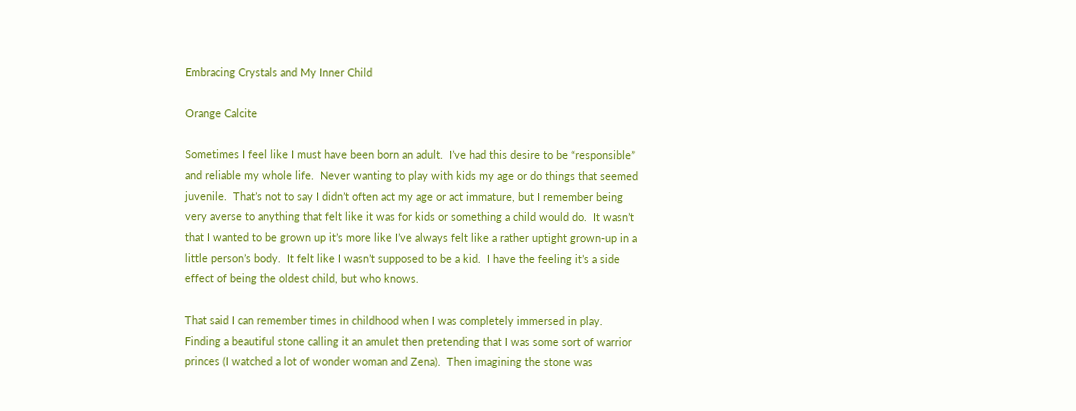Embracing Crystals and My Inner Child

Orange Calcite

Sometimes I feel like I must have been born an adult.  I’ve had this desire to be “responsible” and reliable my whole life.  Never wanting to play with kids my age or do things that seemed juvenile.  That’s not to say I didn’t often act my age or act immature, but I remember being very averse to anything that felt like it was for kids or something a child would do.  It wasn’t that I wanted to be grown up it’s more like I’ve always felt like a rather uptight grown-up in a little person’s body.  It felt like I wasn’t supposed to be a kid.  I have the feeling it’s a side effect of being the oldest child, but who knows.

That said I can remember times in childhood when I was completely immersed in play.  Finding a beautiful stone calling it an amulet then pretending that I was some sort of warrior princes (I watched a lot of wonder woman and Zena).  Then imagining the stone was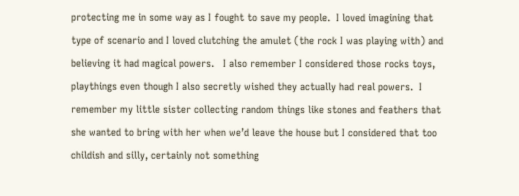protecting me in some way as I fought to save my people.  I loved imagining that type of scenario and I loved clutching the amulet (the rock I was playing with) and believing it had magical powers.   I also remember I considered those rocks toys, playthings even though I also secretly wished they actually had real powers.  I remember my little sister collecting random things like stones and feathers that she wanted to bring with her when we’d leave the house but I considered that too childish and silly, certainly not something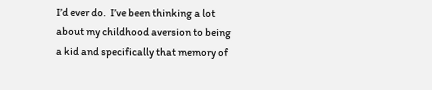I’d ever do.  I’ve been thinking a lot about my childhood aversion to being a kid and specifically that memory of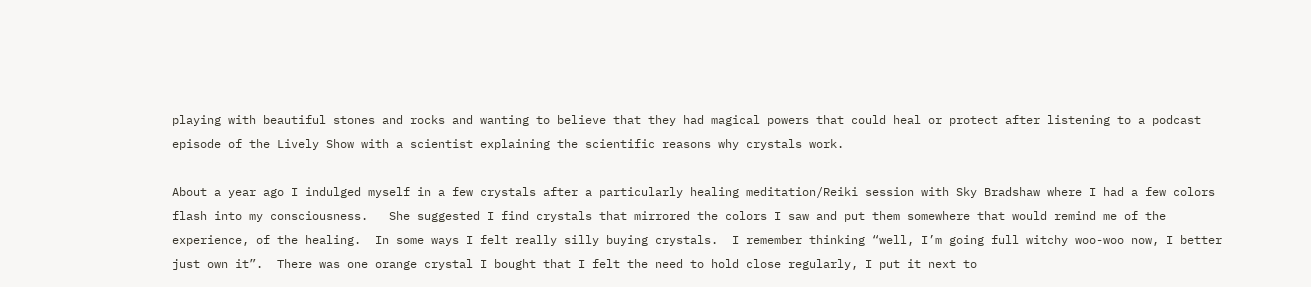playing with beautiful stones and rocks and wanting to believe that they had magical powers that could heal or protect after listening to a podcast episode of the Lively Show with a scientist explaining the scientific reasons why crystals work.

About a year ago I indulged myself in a few crystals after a particularly healing meditation/Reiki session with Sky Bradshaw where I had a few colors flash into my consciousness.   She suggested I find crystals that mirrored the colors I saw and put them somewhere that would remind me of the experience, of the healing.  In some ways I felt really silly buying crystals.  I remember thinking “well, I’m going full witchy woo-woo now, I better just own it”.  There was one orange crystal I bought that I felt the need to hold close regularly, I put it next to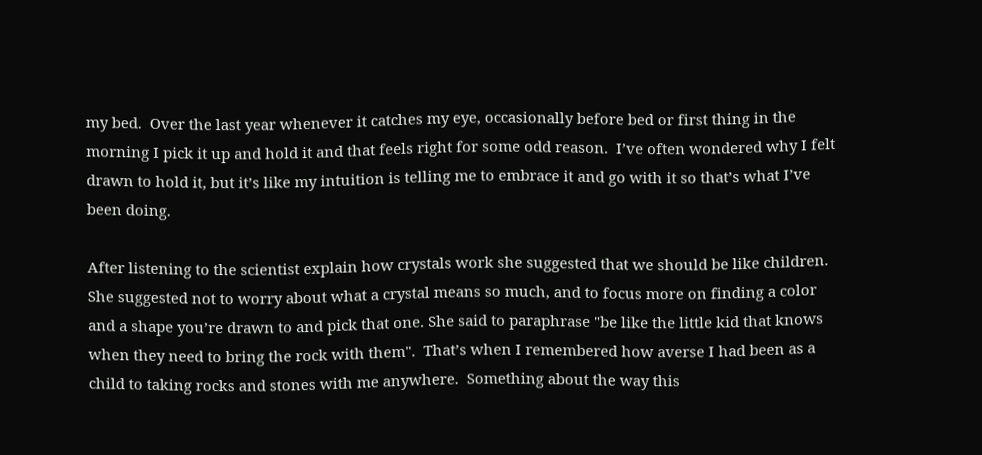my bed.  Over the last year whenever it catches my eye, occasionally before bed or first thing in the morning I pick it up and hold it and that feels right for some odd reason.  I’ve often wondered why I felt drawn to hold it, but it’s like my intuition is telling me to embrace it and go with it so that’s what I’ve been doing.

After listening to the scientist explain how crystals work she suggested that we should be like children.  She suggested not to worry about what a crystal means so much, and to focus more on finding a color and a shape you’re drawn to and pick that one. She said to paraphrase "be like the little kid that knows when they need to bring the rock with them".  That’s when I remembered how averse I had been as a child to taking rocks and stones with me anywhere.  Something about the way this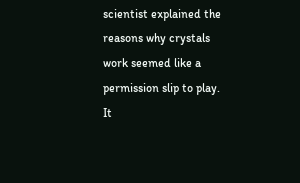scientist explained the reasons why crystals work seemed like a permission slip to play.  It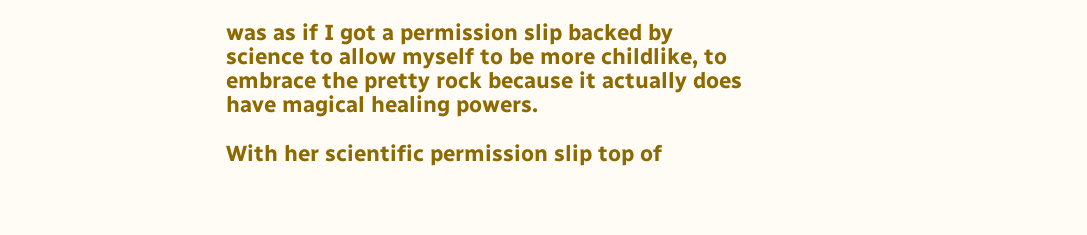was as if I got a permission slip backed by science to allow myself to be more childlike, to embrace the pretty rock because it actually does have magical healing powers.

With her scientific permission slip top of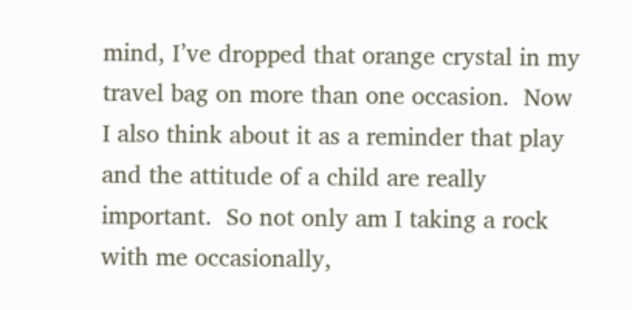mind, I’ve dropped that orange crystal in my travel bag on more than one occasion.  Now I also think about it as a reminder that play and the attitude of a child are really important.  So not only am I taking a rock with me occasionally,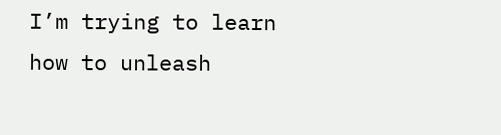I’m trying to learn how to unleash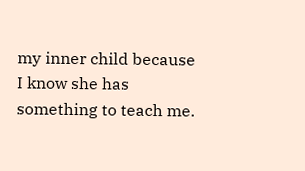my inner child because I know she has something to teach me.